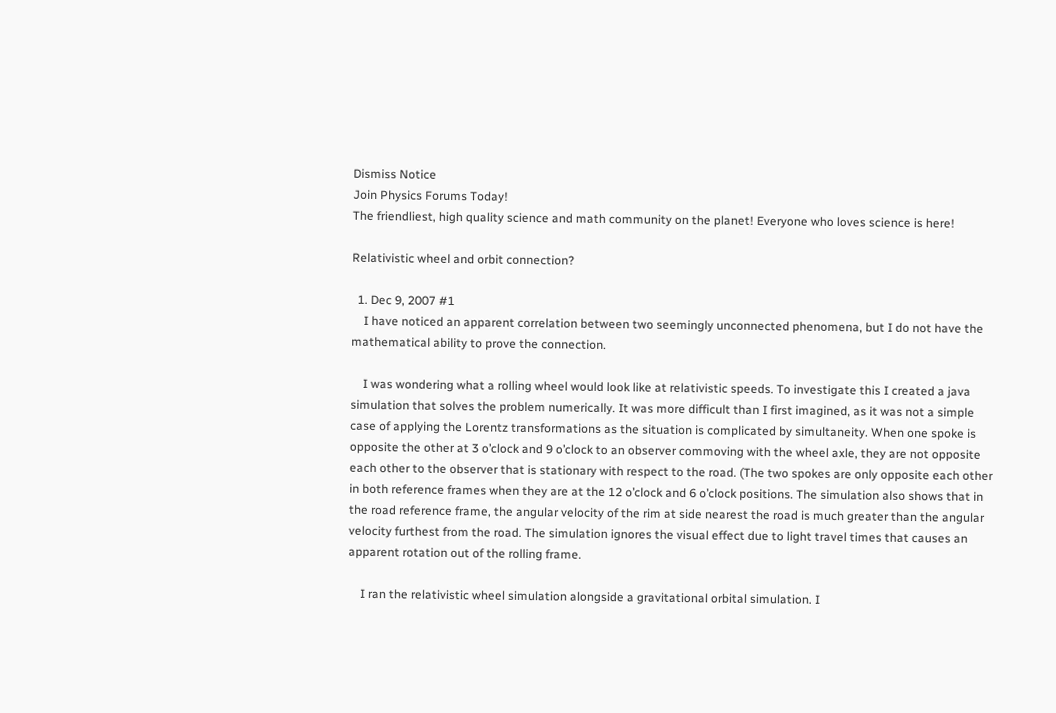Dismiss Notice
Join Physics Forums Today!
The friendliest, high quality science and math community on the planet! Everyone who loves science is here!

Relativistic wheel and orbit connection?

  1. Dec 9, 2007 #1
    I have noticed an apparent correlation between two seemingly unconnected phenomena, but I do not have the mathematical ability to prove the connection.

    I was wondering what a rolling wheel would look like at relativistic speeds. To investigate this I created a java simulation that solves the problem numerically. It was more difficult than I first imagined, as it was not a simple case of applying the Lorentz transformations as the situation is complicated by simultaneity. When one spoke is opposite the other at 3 o’clock and 9 o’clock to an observer commoving with the wheel axle, they are not opposite each other to the observer that is stationary with respect to the road. (The two spokes are only opposite each other in both reference frames when they are at the 12 o’clock and 6 o’clock positions. The simulation also shows that in the road reference frame, the angular velocity of the rim at side nearest the road is much greater than the angular velocity furthest from the road. The simulation ignores the visual effect due to light travel times that causes an apparent rotation out of the rolling frame.

    I ran the relativistic wheel simulation alongside a gravitational orbital simulation. I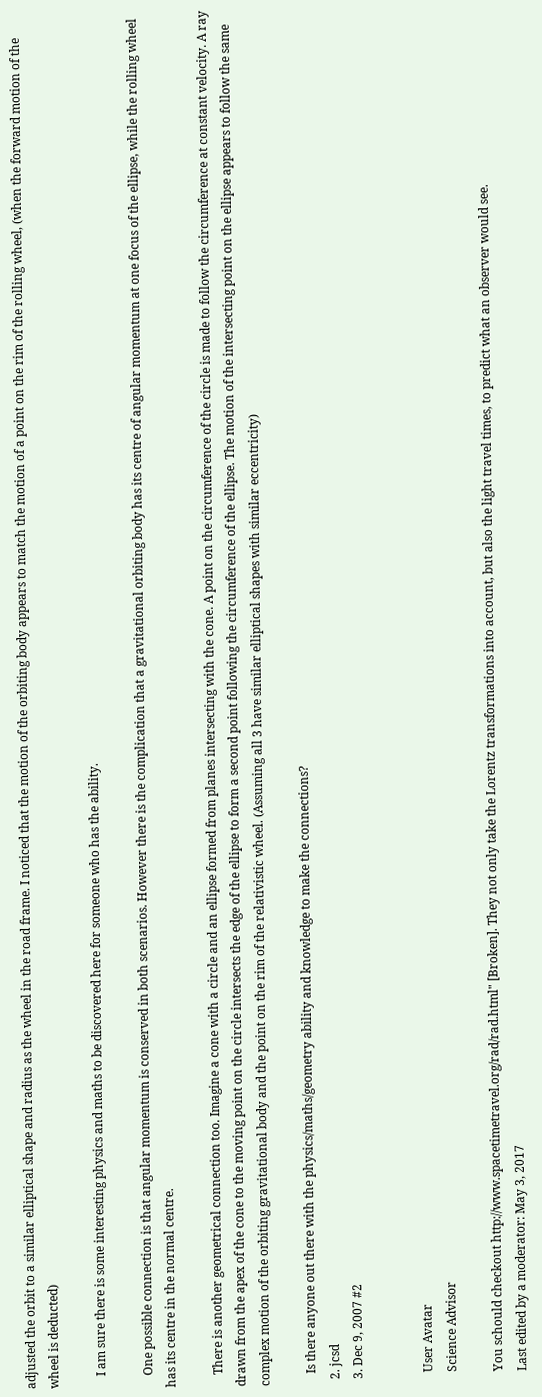adjusted the orbit to a similar elliptical shape and radius as the wheel in the road frame. I noticed that the motion of the orbiting body appears to match the motion of a point on the rim of the rolling wheel, (when the forward motion of the wheel is deducted)

    I am sure there is some interesting physics and maths to be discovered here for someone who has the ability.

    One possible connection is that angular momentum is conserved in both scenarios. However there is the complication that a gravitational orbiting body has its centre of angular momentum at one focus of the ellipse, while the rolling wheel has its centre in the normal centre.

    There is another geometrical connection too. Imagine a cone with a circle and an ellipse formed from planes intersecting with the cone. A point on the circumference of the circle is made to follow the circumference at constant velocity. A ray drawn from the apex of the cone to the moving point on the circle intersects the edge of the ellipse to form a second point following the circumference of the ellipse. The motion of the intersecting point on the ellipse appears to follow the same complex motion of the orbiting gravitational body and the point on the rim of the relativistic wheel. (Assuming all 3 have similar elliptical shapes with similar eccentricity)

    Is there anyone out there with the physics/maths/geometry ability and knowledge to make the connections?
  2. jcsd
  3. Dec 9, 2007 #2


    User Avatar
    Science Advisor

    You schould checkout http://www.spacetimetravel.org/rad/rad.html" [Broken]. They not only take the Lorentz transformations into account, but also the light travel times, to predict what an observer would see.
    Last edited by a moderator: May 3, 2017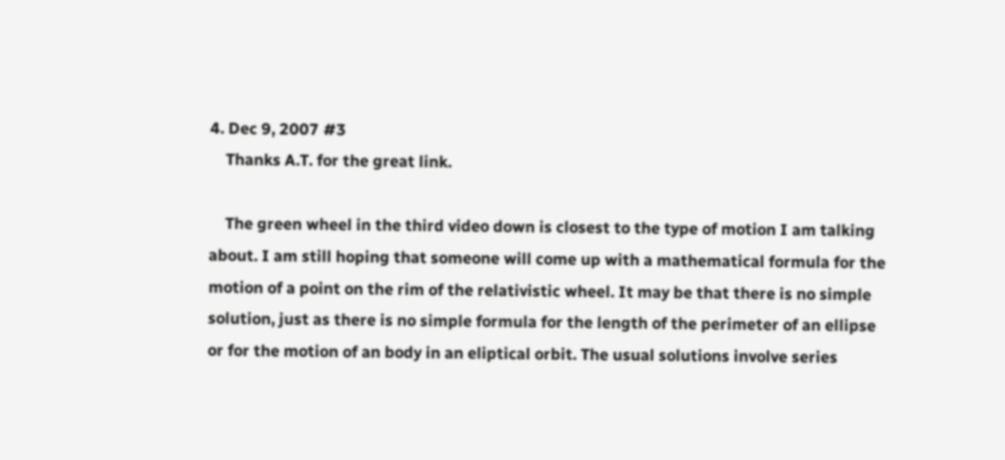4. Dec 9, 2007 #3
    Thanks A.T. for the great link.

    The green wheel in the third video down is closest to the type of motion I am talking about. I am still hoping that someone will come up with a mathematical formula for the motion of a point on the rim of the relativistic wheel. It may be that there is no simple solution, just as there is no simple formula for the length of the perimeter of an ellipse or for the motion of an body in an eliptical orbit. The usual solutions involve series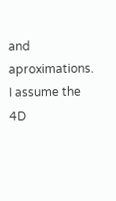and aproximations. I assume the 4D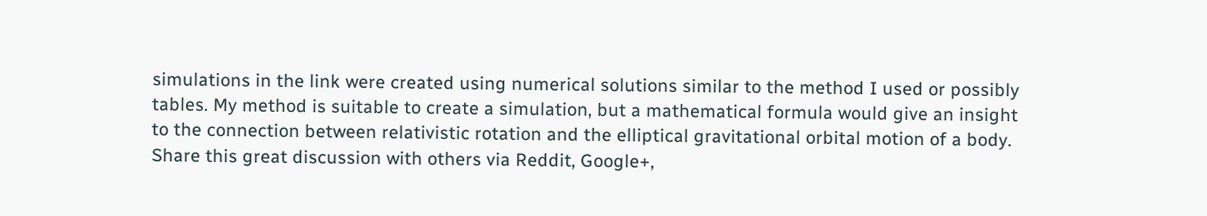simulations in the link were created using numerical solutions similar to the method I used or possibly tables. My method is suitable to create a simulation, but a mathematical formula would give an insight to the connection between relativistic rotation and the elliptical gravitational orbital motion of a body.
Share this great discussion with others via Reddit, Google+,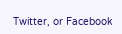Twitter, or Facebook